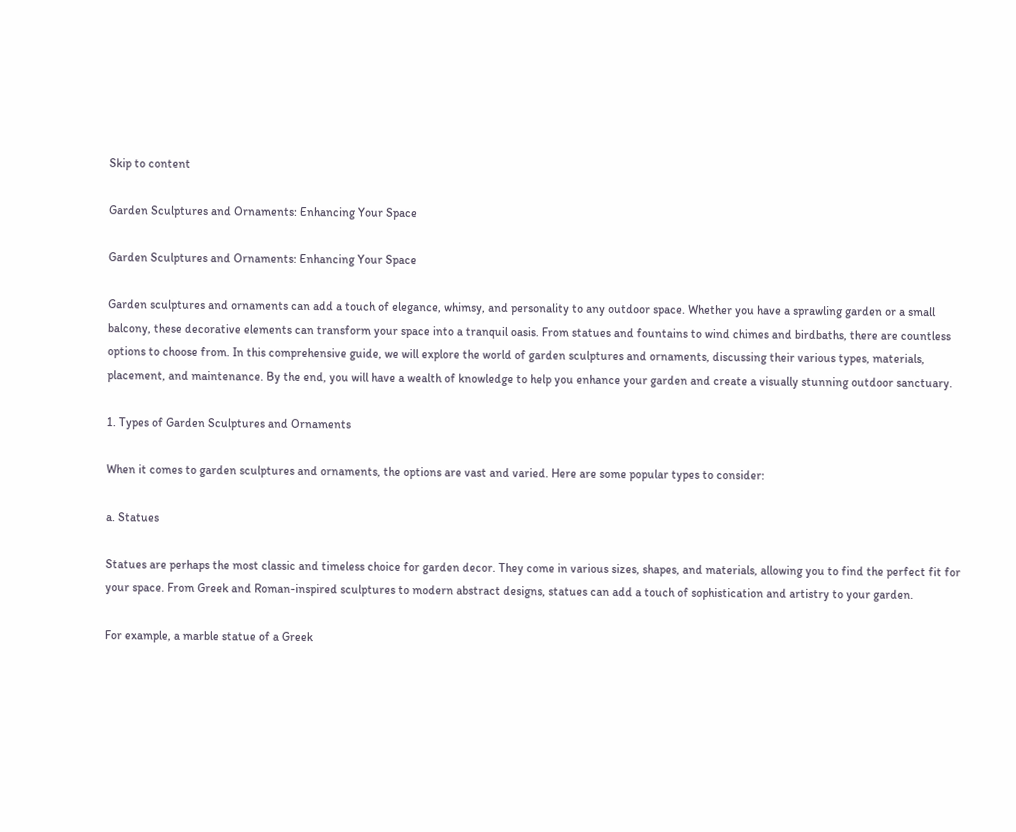Skip to content

Garden Sculptures and Ornaments: Enhancing Your Space

Garden Sculptures and Ornaments: Enhancing Your Space

Garden sculptures and ornaments can add a touch of elegance, whimsy, and personality to any outdoor space. Whether you have a sprawling garden or a small balcony, these decorative elements can transform your space into a tranquil oasis. From statues and fountains to wind chimes and birdbaths, there are countless options to choose from. In this comprehensive guide, we will explore the world of garden sculptures and ornaments, discussing their various types, materials, placement, and maintenance. By the end, you will have a wealth of knowledge to help you enhance your garden and create a visually stunning outdoor sanctuary.

1. Types of Garden Sculptures and Ornaments

When it comes to garden sculptures and ornaments, the options are vast and varied. Here are some popular types to consider:

a. Statues

Statues are perhaps the most classic and timeless choice for garden decor. They come in various sizes, shapes, and materials, allowing you to find the perfect fit for your space. From Greek and Roman-inspired sculptures to modern abstract designs, statues can add a touch of sophistication and artistry to your garden.

For example, a marble statue of a Greek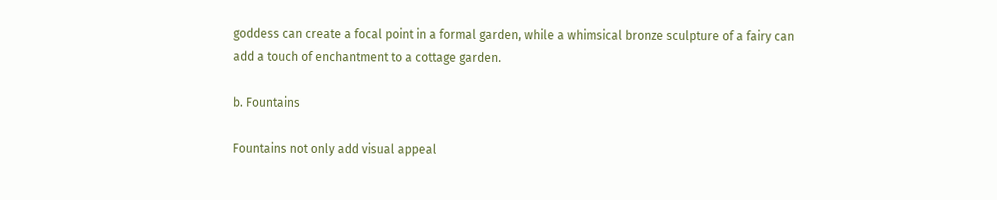goddess can create a focal point in a formal garden, while a whimsical bronze sculpture of a fairy can add a touch of enchantment to a cottage garden.

b. Fountains

Fountains not only add visual appeal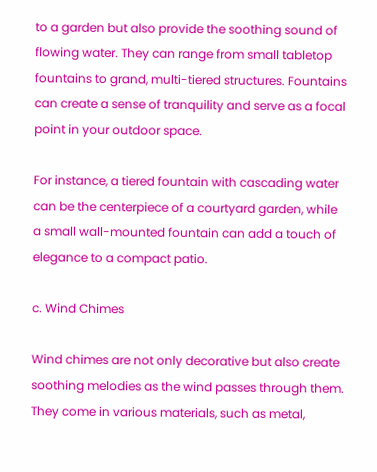to a garden but also provide the soothing sound of flowing water. They can range from small tabletop fountains to grand, multi-tiered structures. Fountains can create a sense of tranquility and serve as a focal point in your outdoor space.

For instance, a tiered fountain with cascading water can be the centerpiece of a courtyard garden, while a small wall-mounted fountain can add a touch of elegance to a compact patio.

c. Wind Chimes

Wind chimes are not only decorative but also create soothing melodies as the wind passes through them. They come in various materials, such as metal,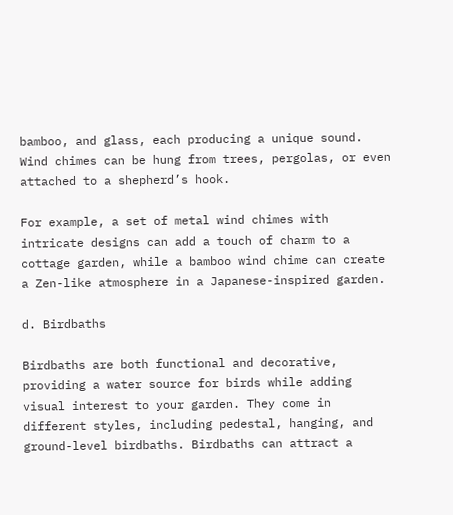bamboo, and glass, each producing a unique sound. Wind chimes can be hung from trees, pergolas, or even attached to a shepherd’s hook.

For example, a set of metal wind chimes with intricate designs can add a touch of charm to a cottage garden, while a bamboo wind chime can create a Zen-like atmosphere in a Japanese-inspired garden.

d. Birdbaths

Birdbaths are both functional and decorative, providing a water source for birds while adding visual interest to your garden. They come in different styles, including pedestal, hanging, and ground-level birdbaths. Birdbaths can attract a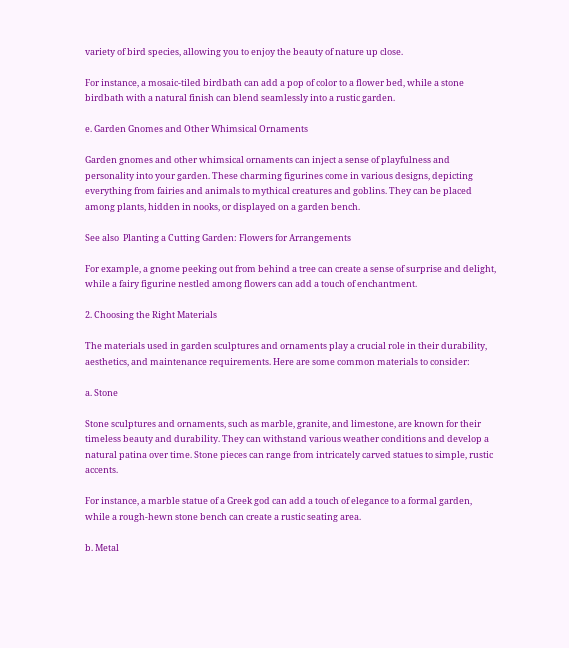variety of bird species, allowing you to enjoy the beauty of nature up close.

For instance, a mosaic-tiled birdbath can add a pop of color to a flower bed, while a stone birdbath with a natural finish can blend seamlessly into a rustic garden.

e. Garden Gnomes and Other Whimsical Ornaments

Garden gnomes and other whimsical ornaments can inject a sense of playfulness and personality into your garden. These charming figurines come in various designs, depicting everything from fairies and animals to mythical creatures and goblins. They can be placed among plants, hidden in nooks, or displayed on a garden bench.

See also  Planting a Cutting Garden: Flowers for Arrangements

For example, a gnome peeking out from behind a tree can create a sense of surprise and delight, while a fairy figurine nestled among flowers can add a touch of enchantment.

2. Choosing the Right Materials

The materials used in garden sculptures and ornaments play a crucial role in their durability, aesthetics, and maintenance requirements. Here are some common materials to consider:

a. Stone

Stone sculptures and ornaments, such as marble, granite, and limestone, are known for their timeless beauty and durability. They can withstand various weather conditions and develop a natural patina over time. Stone pieces can range from intricately carved statues to simple, rustic accents.

For instance, a marble statue of a Greek god can add a touch of elegance to a formal garden, while a rough-hewn stone bench can create a rustic seating area.

b. Metal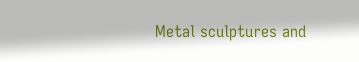Metal sculptures and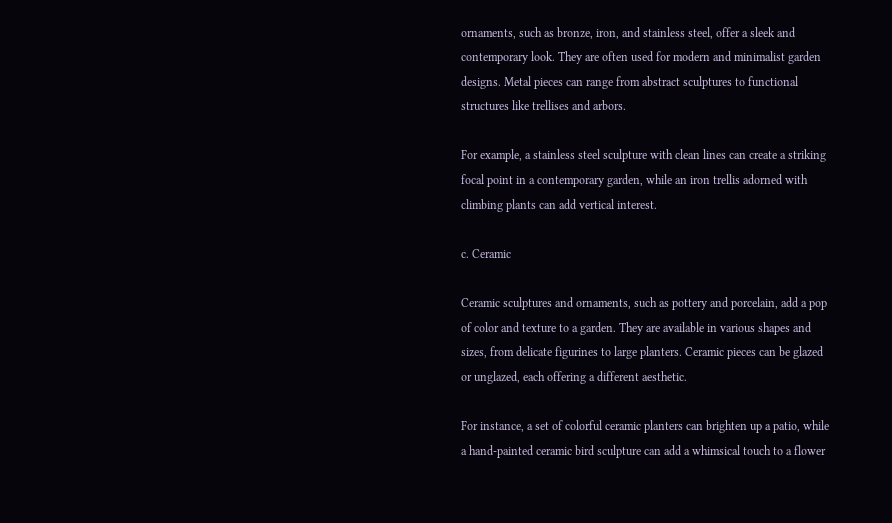ornaments, such as bronze, iron, and stainless steel, offer a sleek and contemporary look. They are often used for modern and minimalist garden designs. Metal pieces can range from abstract sculptures to functional structures like trellises and arbors.

For example, a stainless steel sculpture with clean lines can create a striking focal point in a contemporary garden, while an iron trellis adorned with climbing plants can add vertical interest.

c. Ceramic

Ceramic sculptures and ornaments, such as pottery and porcelain, add a pop of color and texture to a garden. They are available in various shapes and sizes, from delicate figurines to large planters. Ceramic pieces can be glazed or unglazed, each offering a different aesthetic.

For instance, a set of colorful ceramic planters can brighten up a patio, while a hand-painted ceramic bird sculpture can add a whimsical touch to a flower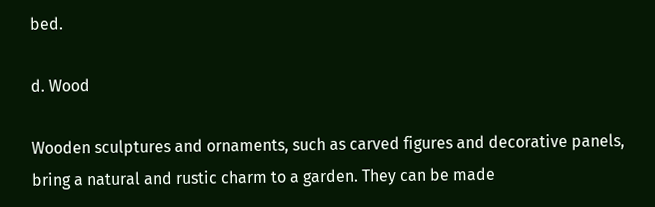bed.

d. Wood

Wooden sculptures and ornaments, such as carved figures and decorative panels, bring a natural and rustic charm to a garden. They can be made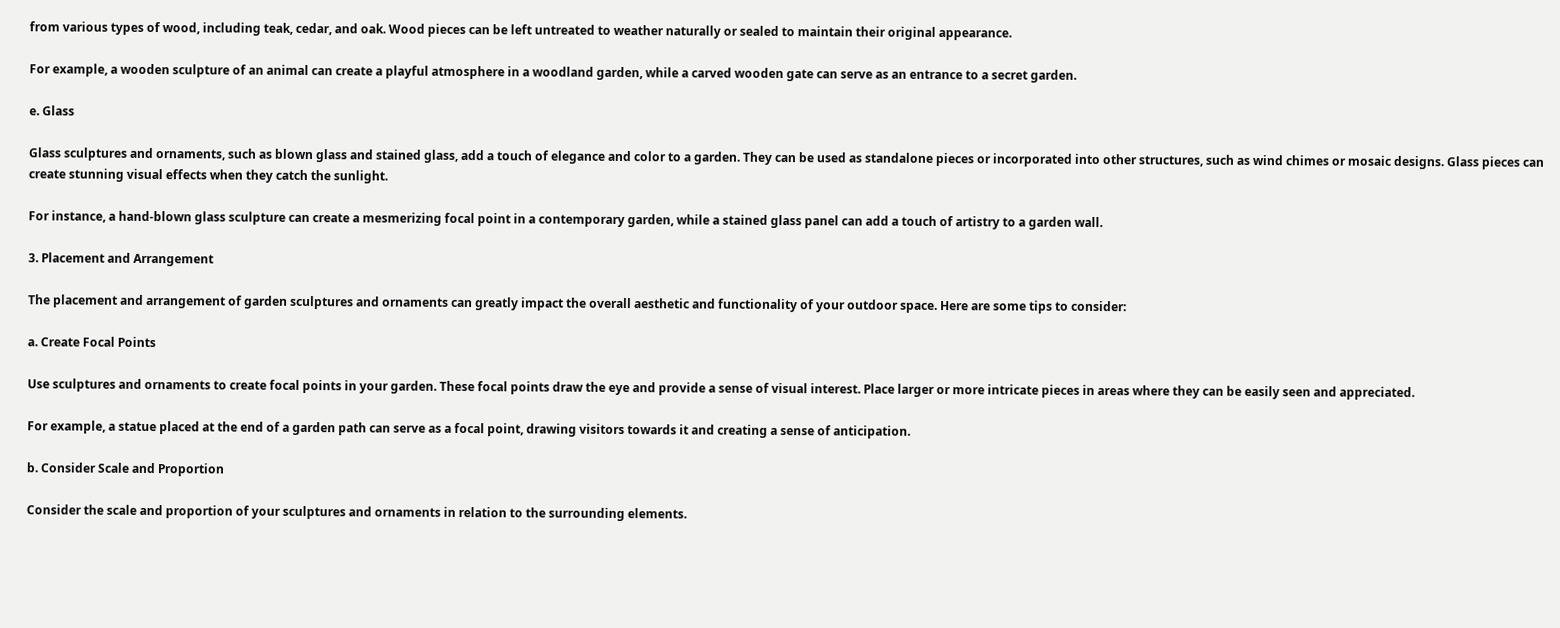from various types of wood, including teak, cedar, and oak. Wood pieces can be left untreated to weather naturally or sealed to maintain their original appearance.

For example, a wooden sculpture of an animal can create a playful atmosphere in a woodland garden, while a carved wooden gate can serve as an entrance to a secret garden.

e. Glass

Glass sculptures and ornaments, such as blown glass and stained glass, add a touch of elegance and color to a garden. They can be used as standalone pieces or incorporated into other structures, such as wind chimes or mosaic designs. Glass pieces can create stunning visual effects when they catch the sunlight.

For instance, a hand-blown glass sculpture can create a mesmerizing focal point in a contemporary garden, while a stained glass panel can add a touch of artistry to a garden wall.

3. Placement and Arrangement

The placement and arrangement of garden sculptures and ornaments can greatly impact the overall aesthetic and functionality of your outdoor space. Here are some tips to consider:

a. Create Focal Points

Use sculptures and ornaments to create focal points in your garden. These focal points draw the eye and provide a sense of visual interest. Place larger or more intricate pieces in areas where they can be easily seen and appreciated.

For example, a statue placed at the end of a garden path can serve as a focal point, drawing visitors towards it and creating a sense of anticipation.

b. Consider Scale and Proportion

Consider the scale and proportion of your sculptures and ornaments in relation to the surrounding elements.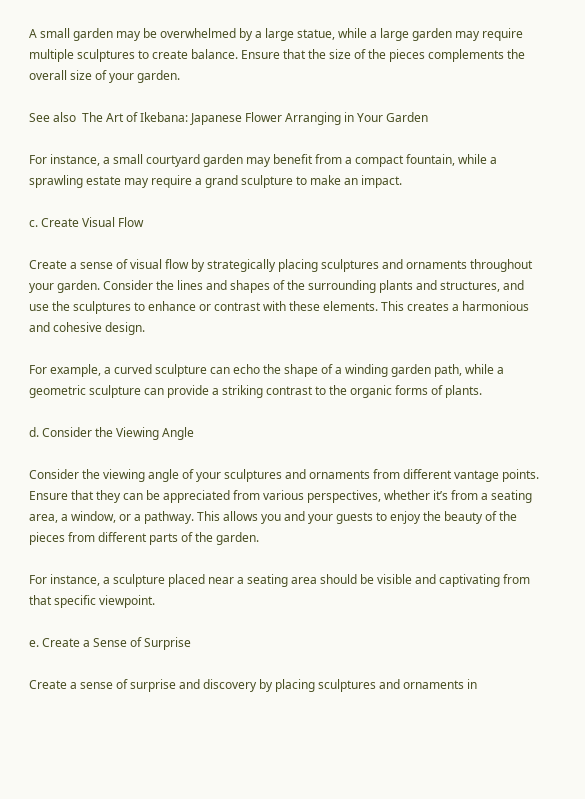A small garden may be overwhelmed by a large statue, while a large garden may require multiple sculptures to create balance. Ensure that the size of the pieces complements the overall size of your garden.

See also  The Art of Ikebana: Japanese Flower Arranging in Your Garden

For instance, a small courtyard garden may benefit from a compact fountain, while a sprawling estate may require a grand sculpture to make an impact.

c. Create Visual Flow

Create a sense of visual flow by strategically placing sculptures and ornaments throughout your garden. Consider the lines and shapes of the surrounding plants and structures, and use the sculptures to enhance or contrast with these elements. This creates a harmonious and cohesive design.

For example, a curved sculpture can echo the shape of a winding garden path, while a geometric sculpture can provide a striking contrast to the organic forms of plants.

d. Consider the Viewing Angle

Consider the viewing angle of your sculptures and ornaments from different vantage points. Ensure that they can be appreciated from various perspectives, whether it’s from a seating area, a window, or a pathway. This allows you and your guests to enjoy the beauty of the pieces from different parts of the garden.

For instance, a sculpture placed near a seating area should be visible and captivating from that specific viewpoint.

e. Create a Sense of Surprise

Create a sense of surprise and discovery by placing sculptures and ornaments in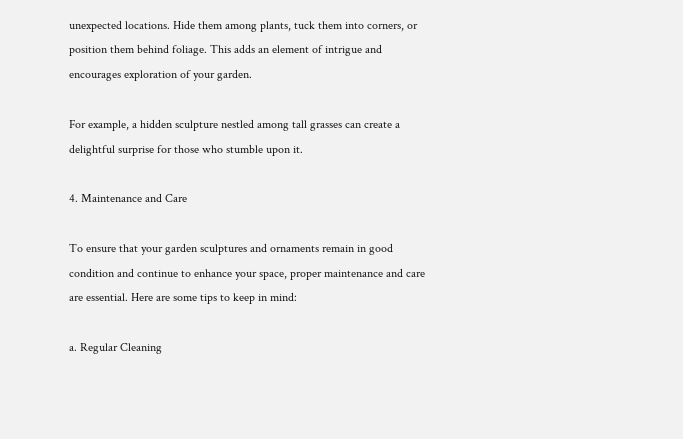unexpected locations. Hide them among plants, tuck them into corners, or position them behind foliage. This adds an element of intrigue and encourages exploration of your garden.

For example, a hidden sculpture nestled among tall grasses can create a delightful surprise for those who stumble upon it.

4. Maintenance and Care

To ensure that your garden sculptures and ornaments remain in good condition and continue to enhance your space, proper maintenance and care are essential. Here are some tips to keep in mind:

a. Regular Cleaning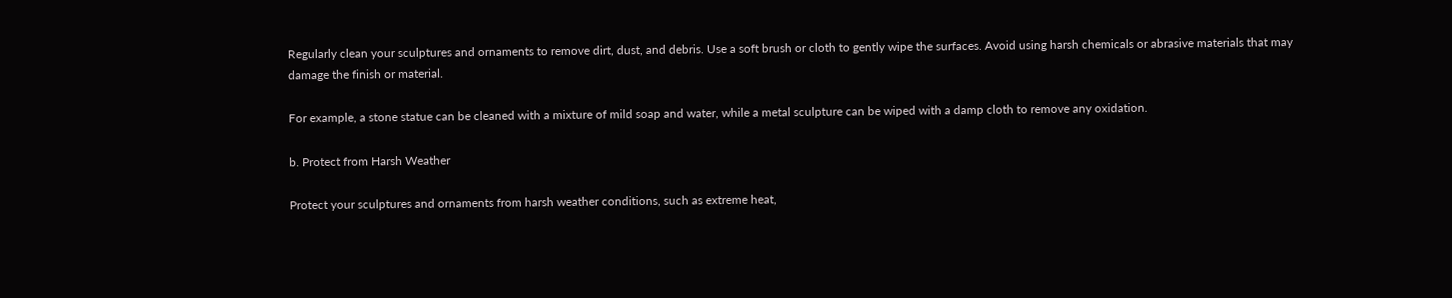Regularly clean your sculptures and ornaments to remove dirt, dust, and debris. Use a soft brush or cloth to gently wipe the surfaces. Avoid using harsh chemicals or abrasive materials that may damage the finish or material.

For example, a stone statue can be cleaned with a mixture of mild soap and water, while a metal sculpture can be wiped with a damp cloth to remove any oxidation.

b. Protect from Harsh Weather

Protect your sculptures and ornaments from harsh weather conditions, such as extreme heat,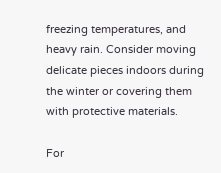freezing temperatures, and heavy rain. Consider moving delicate pieces indoors during the winter or covering them with protective materials.

For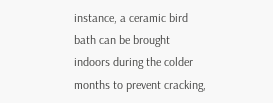instance, a ceramic bird bath can be brought indoors during the colder months to prevent cracking,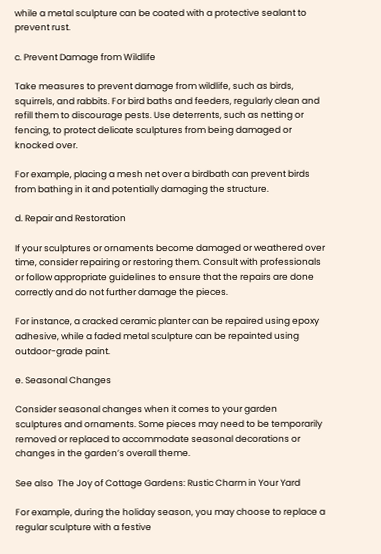while a metal sculpture can be coated with a protective sealant to prevent rust.

c. Prevent Damage from Wildlife

Take measures to prevent damage from wildlife, such as birds, squirrels, and rabbits. For bird baths and feeders, regularly clean and refill them to discourage pests. Use deterrents, such as netting or fencing, to protect delicate sculptures from being damaged or knocked over.

For example, placing a mesh net over a birdbath can prevent birds from bathing in it and potentially damaging the structure.

d. Repair and Restoration

If your sculptures or ornaments become damaged or weathered over time, consider repairing or restoring them. Consult with professionals or follow appropriate guidelines to ensure that the repairs are done correctly and do not further damage the pieces.

For instance, a cracked ceramic planter can be repaired using epoxy adhesive, while a faded metal sculpture can be repainted using outdoor-grade paint.

e. Seasonal Changes

Consider seasonal changes when it comes to your garden sculptures and ornaments. Some pieces may need to be temporarily removed or replaced to accommodate seasonal decorations or changes in the garden’s overall theme.

See also  The Joy of Cottage Gardens: Rustic Charm in Your Yard

For example, during the holiday season, you may choose to replace a regular sculpture with a festive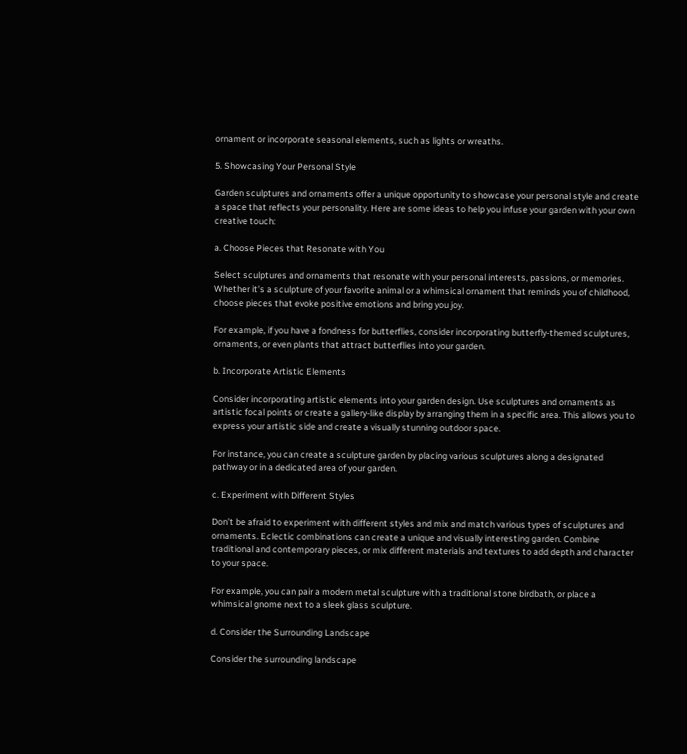ornament or incorporate seasonal elements, such as lights or wreaths.

5. Showcasing Your Personal Style

Garden sculptures and ornaments offer a unique opportunity to showcase your personal style and create a space that reflects your personality. Here are some ideas to help you infuse your garden with your own creative touch:

a. Choose Pieces that Resonate with You

Select sculptures and ornaments that resonate with your personal interests, passions, or memories. Whether it’s a sculpture of your favorite animal or a whimsical ornament that reminds you of childhood, choose pieces that evoke positive emotions and bring you joy.

For example, if you have a fondness for butterflies, consider incorporating butterfly-themed sculptures, ornaments, or even plants that attract butterflies into your garden.

b. Incorporate Artistic Elements

Consider incorporating artistic elements into your garden design. Use sculptures and ornaments as artistic focal points or create a gallery-like display by arranging them in a specific area. This allows you to express your artistic side and create a visually stunning outdoor space.

For instance, you can create a sculpture garden by placing various sculptures along a designated pathway or in a dedicated area of your garden.

c. Experiment with Different Styles

Don’t be afraid to experiment with different styles and mix and match various types of sculptures and ornaments. Eclectic combinations can create a unique and visually interesting garden. Combine traditional and contemporary pieces, or mix different materials and textures to add depth and character to your space.

For example, you can pair a modern metal sculpture with a traditional stone birdbath, or place a whimsical gnome next to a sleek glass sculpture.

d. Consider the Surrounding Landscape

Consider the surrounding landscape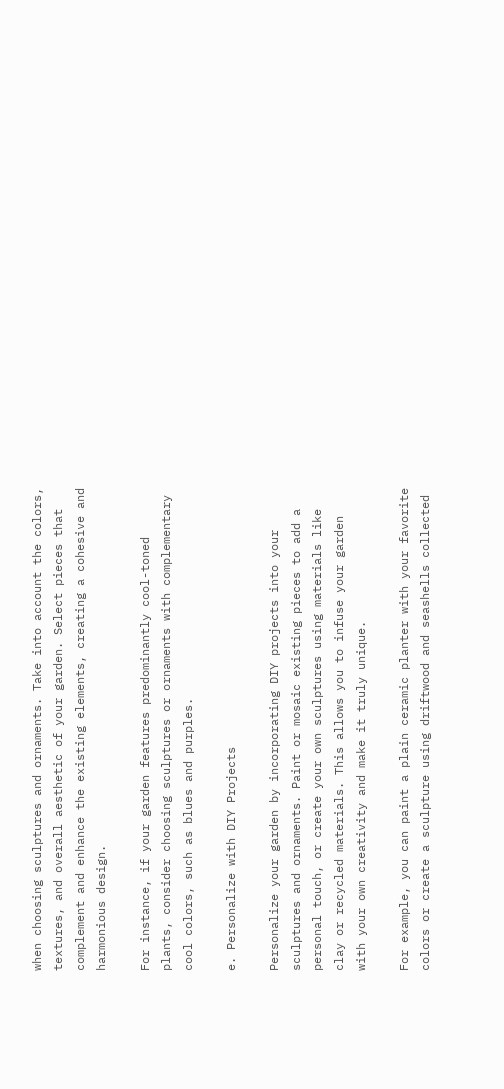when choosing sculptures and ornaments. Take into account the colors, textures, and overall aesthetic of your garden. Select pieces that complement and enhance the existing elements, creating a cohesive and harmonious design.

For instance, if your garden features predominantly cool-toned plants, consider choosing sculptures or ornaments with complementary cool colors, such as blues and purples.

e. Personalize with DIY Projects

Personalize your garden by incorporating DIY projects into your sculptures and ornaments. Paint or mosaic existing pieces to add a personal touch, or create your own sculptures using materials like clay or recycled materials. This allows you to infuse your garden with your own creativity and make it truly unique.

For example, you can paint a plain ceramic planter with your favorite colors or create a sculpture using driftwood and seashells collected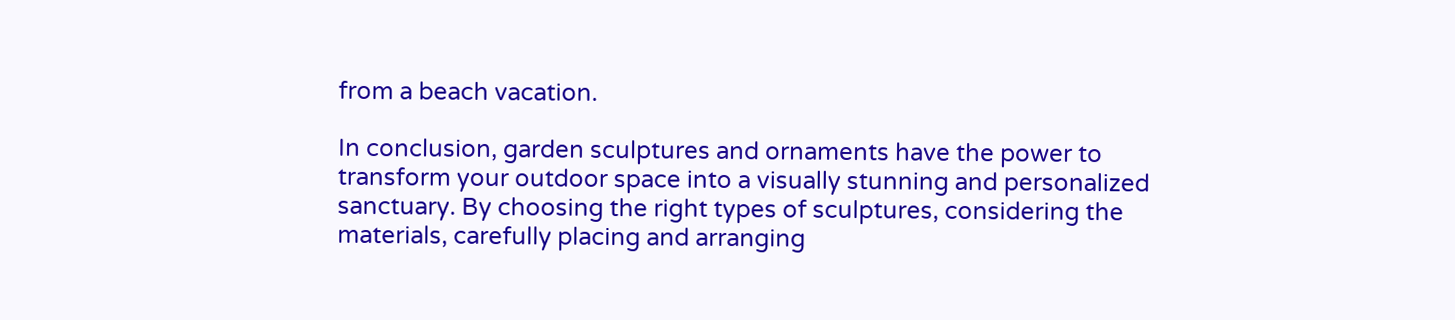from a beach vacation.

In conclusion, garden sculptures and ornaments have the power to transform your outdoor space into a visually stunning and personalized sanctuary. By choosing the right types of sculptures, considering the materials, carefully placing and arranging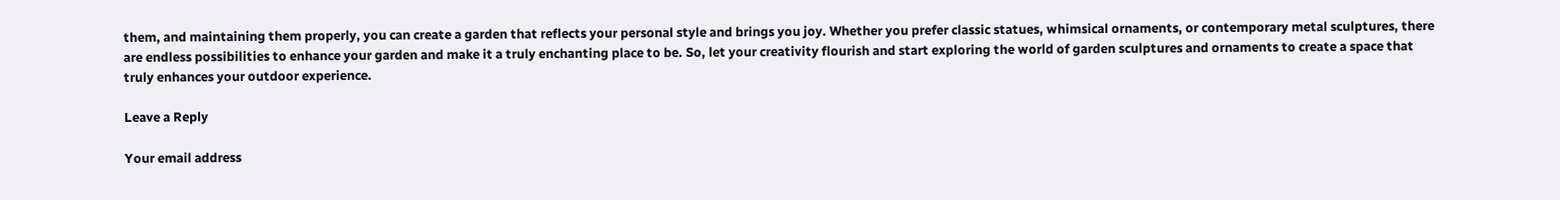them, and maintaining them properly, you can create a garden that reflects your personal style and brings you joy. Whether you prefer classic statues, whimsical ornaments, or contemporary metal sculptures, there are endless possibilities to enhance your garden and make it a truly enchanting place to be. So, let your creativity flourish and start exploring the world of garden sculptures and ornaments to create a space that truly enhances your outdoor experience.

Leave a Reply

Your email address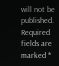will not be published. Required fields are marked *